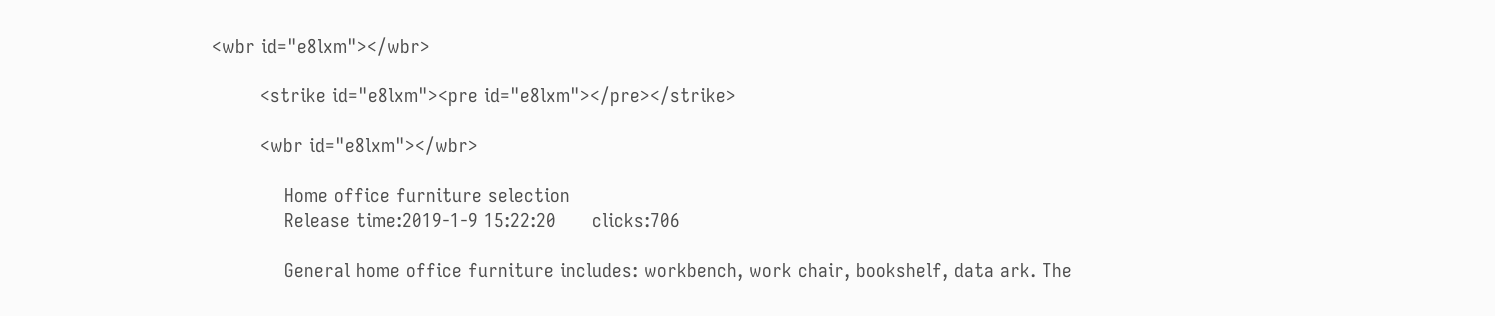<wbr id="e8lxm"></wbr>

        <strike id="e8lxm"><pre id="e8lxm"></pre></strike>

        <wbr id="e8lxm"></wbr>

            Home office furniture selection
            Release time:2019-1-9 15:22:20      clicks:706

            General home office furniture includes: workbench, work chair, bookshelf, data ark. The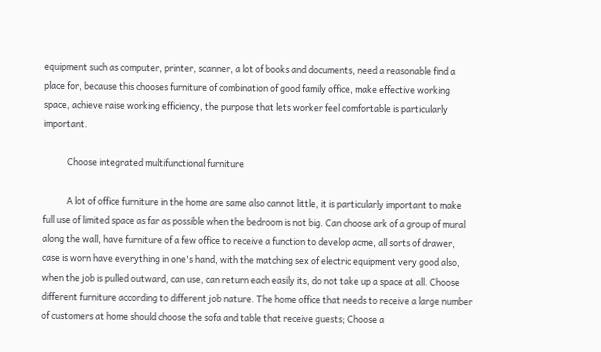equipment such as computer, printer, scanner, a lot of books and documents, need a reasonable find a place for, because this chooses furniture of combination of good family office, make effective working space, achieve raise working efficiency, the purpose that lets worker feel comfortable is particularly important.

            Choose integrated multifunctional furniture

            A lot of office furniture in the home are same also cannot little, it is particularly important to make full use of limited space as far as possible when the bedroom is not big. Can choose ark of a group of mural along the wall, have furniture of a few office to receive a function to develop acme, all sorts of drawer, case is worn have everything in one's hand, with the matching sex of electric equipment very good also, when the job is pulled outward, can use, can return each easily its, do not take up a space at all. Choose different furniture according to different job nature. The home office that needs to receive a large number of customers at home should choose the sofa and table that receive guests; Choose a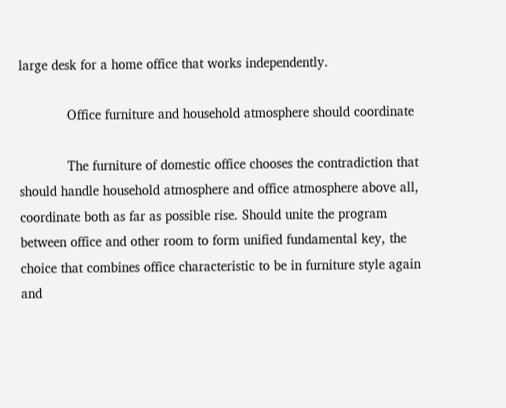large desk for a home office that works independently.

            Office furniture and household atmosphere should coordinate

            The furniture of domestic office chooses the contradiction that should handle household atmosphere and office atmosphere above all, coordinate both as far as possible rise. Should unite the program between office and other room to form unified fundamental key, the choice that combines office characteristic to be in furniture style again and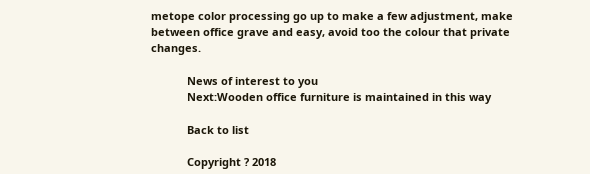metope color processing go up to make a few adjustment, make between office grave and easy, avoid too the colour that private changes.

            News of interest to you
            Next:Wooden office furniture is maintained in this way

            Back to list

            Copyright ? 2018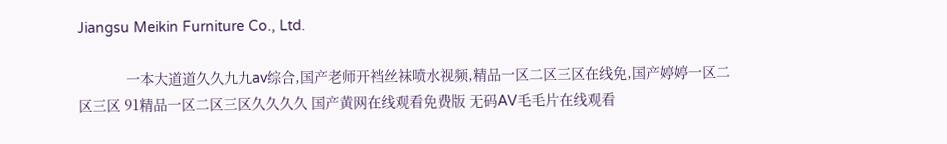Jiangsu Meikin Furniture Co., Ltd.

            一本大道道久久九九av综合,国产老师开裆丝袜喷水视频,精品一区二区三区在线免,国产婷婷一区二区三区 91精品一区二区三区久久久久 国产黄网在线观看免费版 无码AV毛毛片在线观看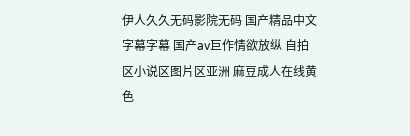伊人久久无码影院无码 国产精品中文字幕字幕 国产av巨作情欲放纵 自拍区小说区图片区亚洲 麻豆成人在线黄色